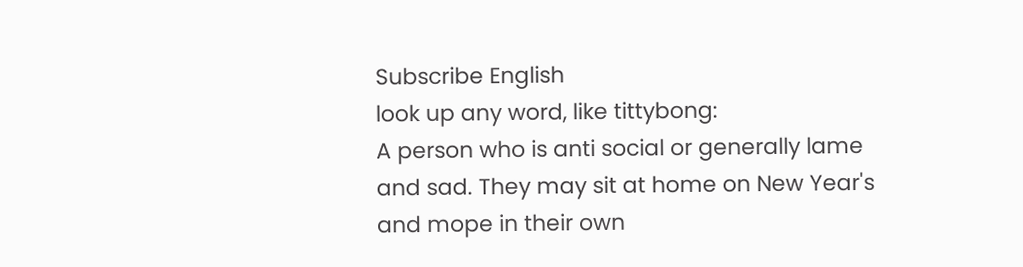Subscribe English
look up any word, like tittybong:
A person who is anti social or generally lame and sad. They may sit at home on New Year's and mope in their own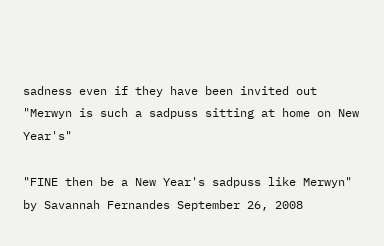sadness even if they have been invited out
"Merwyn is such a sadpuss sitting at home on New Year's"

"FINE then be a New Year's sadpuss like Merwyn"
by Savannah Fernandes September 26, 2008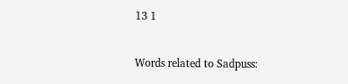13 1

Words related to Sadpuss: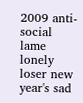2009 anti-social lame lonely loser new year's sad